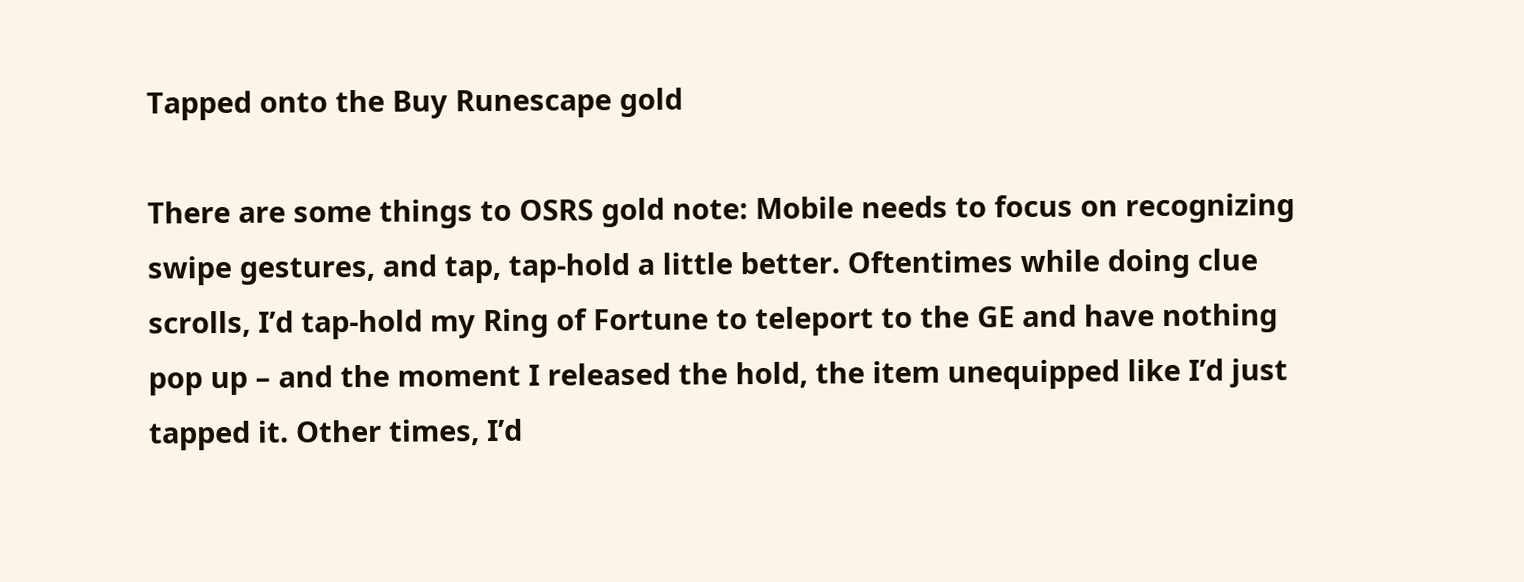Tapped onto the Buy Runescape gold

There are some things to OSRS gold note: Mobile needs to focus on recognizing swipe gestures, and tap, tap-hold a little better. Oftentimes while doing clue scrolls, I’d tap-hold my Ring of Fortune to teleport to the GE and have nothing pop up – and the moment I released the hold, the item unequipped like I’d just tapped it. Other times, I’d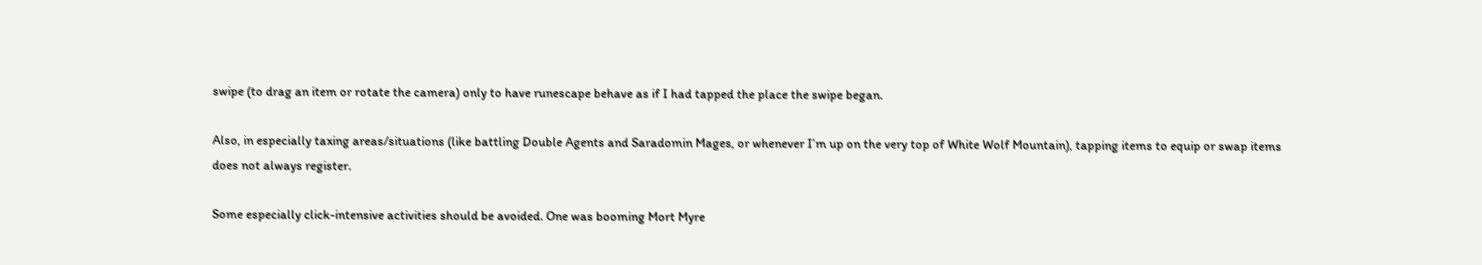swipe (to drag an item or rotate the camera) only to have runescape behave as if I had tapped the place the swipe began.

Also, in especially taxing areas/situations (like battling Double Agents and Saradomin Mages, or whenever I’m up on the very top of White Wolf Mountain), tapping items to equip or swap items does not always register.

Some especially click-intensive activities should be avoided. One was booming Mort Myre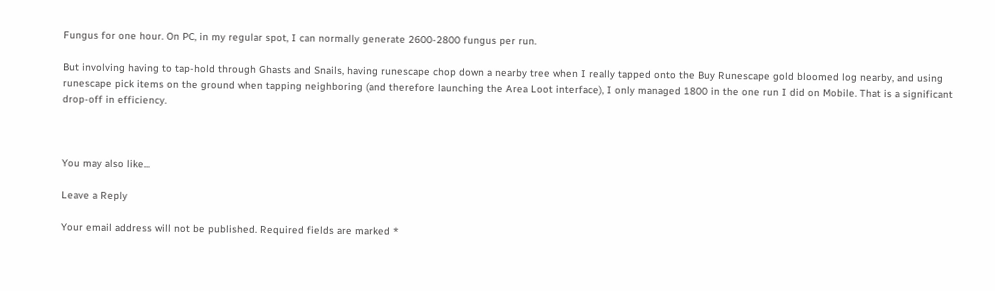Fungus for one hour. On PC, in my regular spot, I can normally generate 2600-2800 fungus per run.

But involving having to tap-hold through Ghasts and Snails, having runescape chop down a nearby tree when I really tapped onto the Buy Runescape gold bloomed log nearby, and using runescape pick items on the ground when tapping neighboring (and therefore launching the Area Loot interface), I only managed 1800 in the one run I did on Mobile. That is a significant drop-off in efficiency.



You may also like...

Leave a Reply

Your email address will not be published. Required fields are marked *